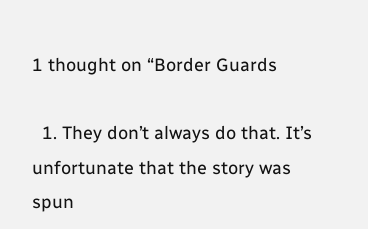1 thought on “Border Guards

  1. They don’t always do that. It’s unfortunate that the story was spun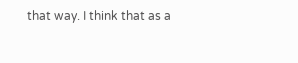that way. I think that as a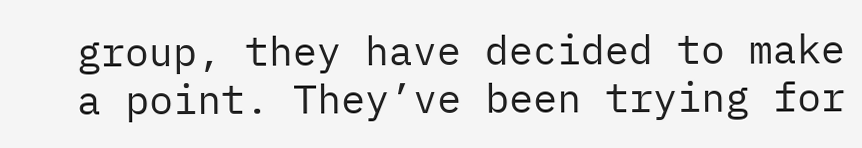group, they have decided to make a point. They’ve been trying for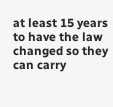at least 15 years to have the law changed so they can carry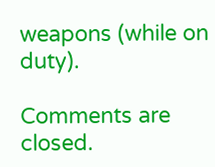weapons (while on duty).

Comments are closed.